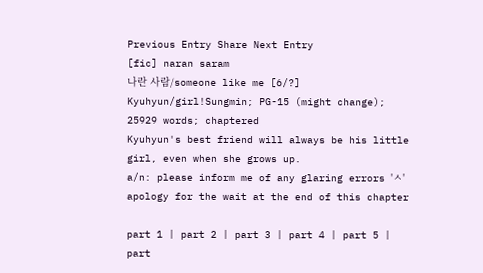Previous Entry Share Next Entry
[fic] naran saram
나란 사람/someone like me [6/?]
Kyuhyun/girl!Sungmin; PG-15 (might change); 25929 words; chaptered
Kyuhyun's best friend will always be his little girl, even when she grows up.
a/n: please inform me of any glaring errors 'ㅅ' apology for the wait at the end of this chapter

part 1 | part 2 | part 3 | part 4 | part 5 | part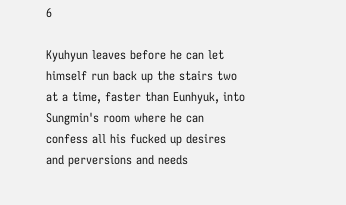6

Kyuhyun leaves before he can let himself run back up the stairs two at a time, faster than Eunhyuk, into Sungmin's room where he can confess all his fucked up desires and perversions and needs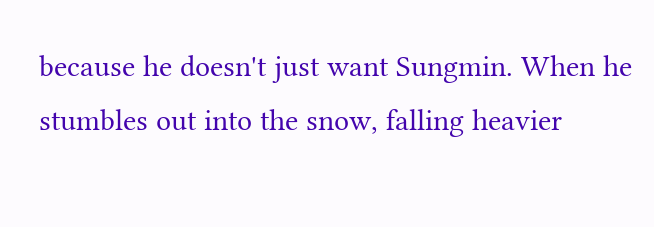because he doesn't just want Sungmin. When he stumbles out into the snow, falling heavier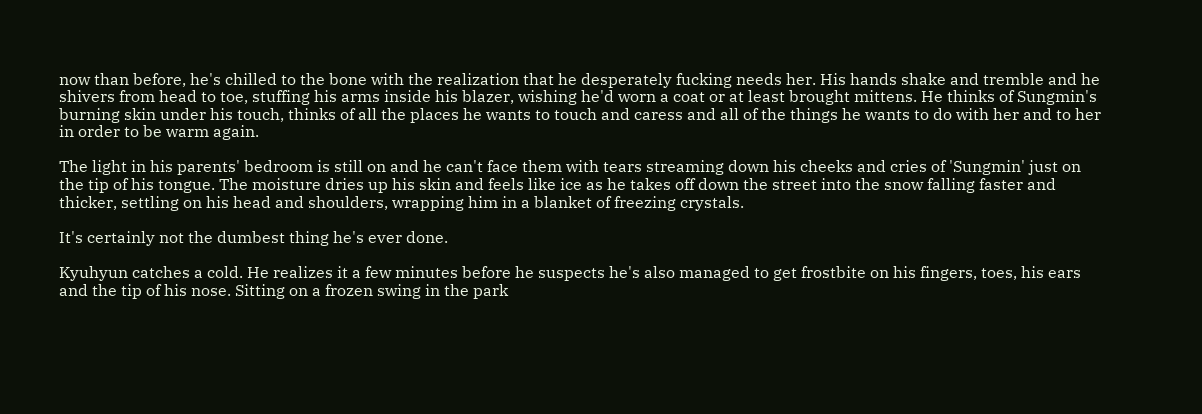now than before, he's chilled to the bone with the realization that he desperately fucking needs her. His hands shake and tremble and he shivers from head to toe, stuffing his arms inside his blazer, wishing he'd worn a coat or at least brought mittens. He thinks of Sungmin's burning skin under his touch, thinks of all the places he wants to touch and caress and all of the things he wants to do with her and to her in order to be warm again.

The light in his parents' bedroom is still on and he can't face them with tears streaming down his cheeks and cries of 'Sungmin' just on the tip of his tongue. The moisture dries up his skin and feels like ice as he takes off down the street into the snow falling faster and thicker, settling on his head and shoulders, wrapping him in a blanket of freezing crystals.

It's certainly not the dumbest thing he's ever done.

Kyuhyun catches a cold. He realizes it a few minutes before he suspects he's also managed to get frostbite on his fingers, toes, his ears and the tip of his nose. Sitting on a frozen swing in the park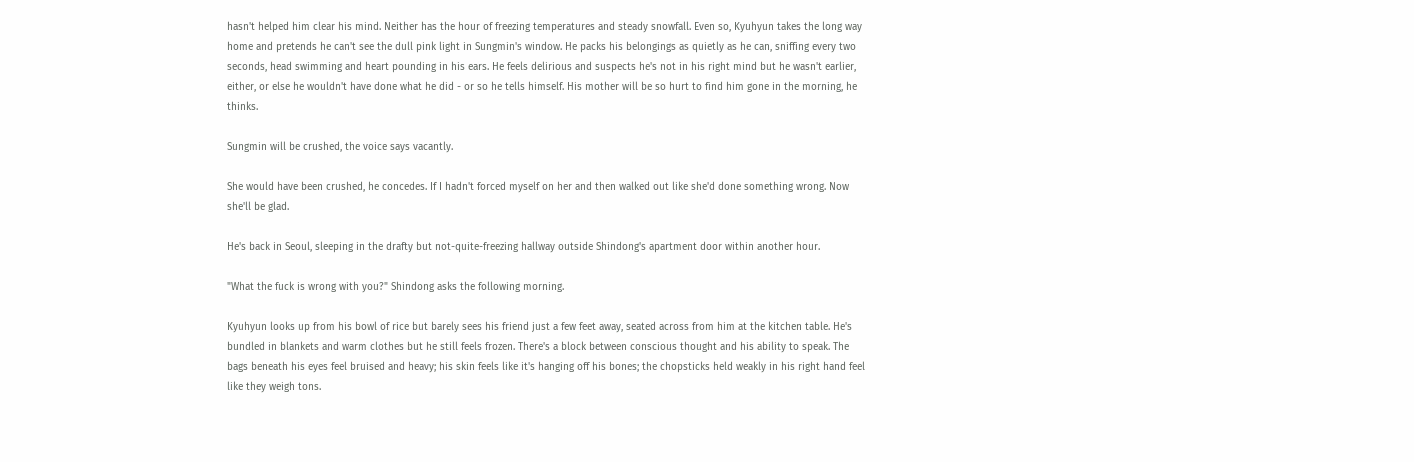hasn't helped him clear his mind. Neither has the hour of freezing temperatures and steady snowfall. Even so, Kyuhyun takes the long way home and pretends he can't see the dull pink light in Sungmin's window. He packs his belongings as quietly as he can, sniffing every two seconds, head swimming and heart pounding in his ears. He feels delirious and suspects he's not in his right mind but he wasn't earlier, either, or else he wouldn't have done what he did - or so he tells himself. His mother will be so hurt to find him gone in the morning, he thinks.

Sungmin will be crushed, the voice says vacantly.

She would have been crushed, he concedes. If I hadn't forced myself on her and then walked out like she'd done something wrong. Now she'll be glad.

He's back in Seoul, sleeping in the drafty but not-quite-freezing hallway outside Shindong's apartment door within another hour.

"What the fuck is wrong with you?" Shindong asks the following morning.

Kyuhyun looks up from his bowl of rice but barely sees his friend just a few feet away, seated across from him at the kitchen table. He's bundled in blankets and warm clothes but he still feels frozen. There's a block between conscious thought and his ability to speak. The bags beneath his eyes feel bruised and heavy; his skin feels like it's hanging off his bones; the chopsticks held weakly in his right hand feel like they weigh tons.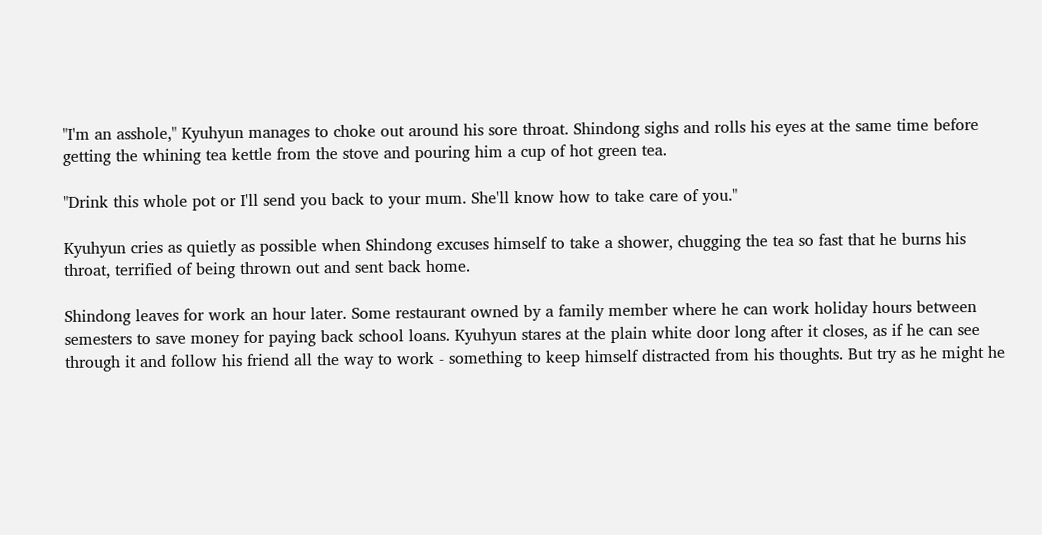"I'm an asshole," Kyuhyun manages to choke out around his sore throat. Shindong sighs and rolls his eyes at the same time before getting the whining tea kettle from the stove and pouring him a cup of hot green tea.

"Drink this whole pot or I'll send you back to your mum. She'll know how to take care of you."

Kyuhyun cries as quietly as possible when Shindong excuses himself to take a shower, chugging the tea so fast that he burns his throat, terrified of being thrown out and sent back home.

Shindong leaves for work an hour later. Some restaurant owned by a family member where he can work holiday hours between semesters to save money for paying back school loans. Kyuhyun stares at the plain white door long after it closes, as if he can see through it and follow his friend all the way to work - something to keep himself distracted from his thoughts. But try as he might he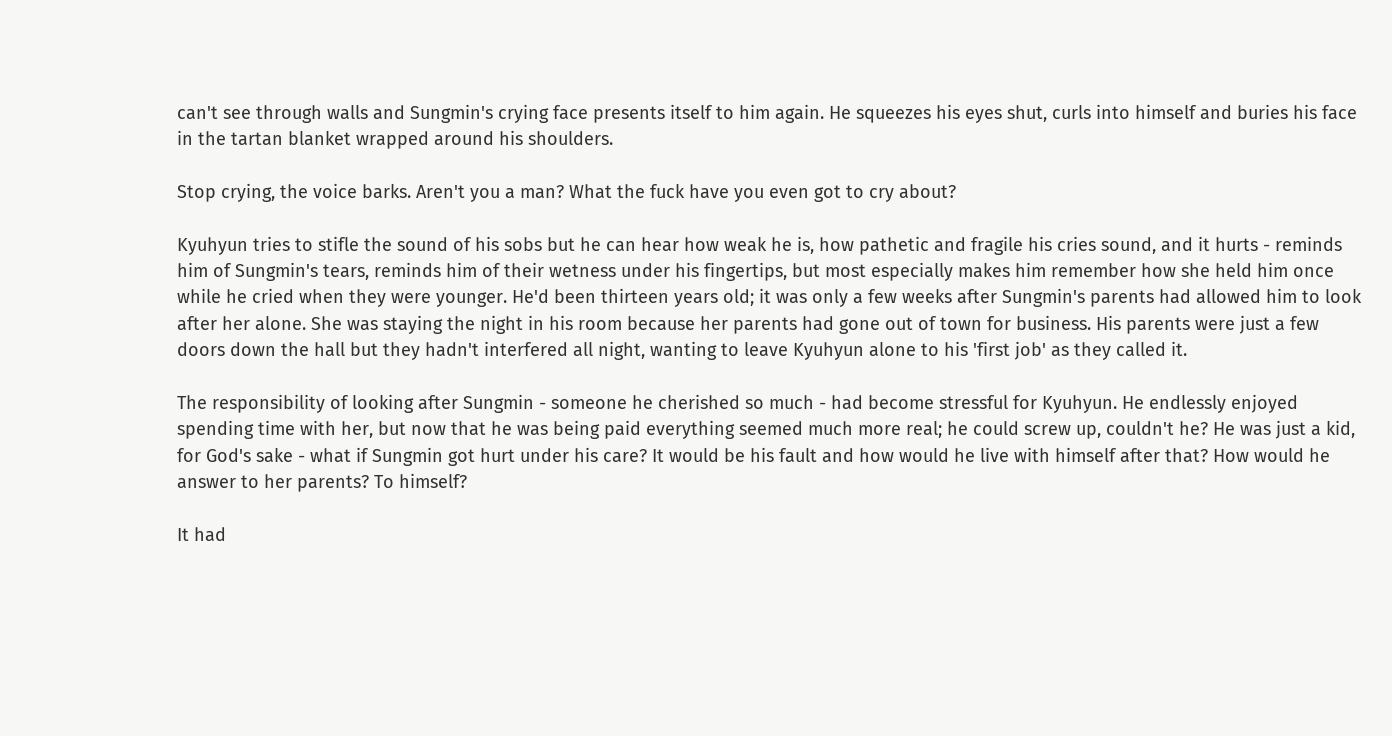can't see through walls and Sungmin's crying face presents itself to him again. He squeezes his eyes shut, curls into himself and buries his face in the tartan blanket wrapped around his shoulders.

Stop crying, the voice barks. Aren't you a man? What the fuck have you even got to cry about?

Kyuhyun tries to stifle the sound of his sobs but he can hear how weak he is, how pathetic and fragile his cries sound, and it hurts - reminds him of Sungmin's tears, reminds him of their wetness under his fingertips, but most especially makes him remember how she held him once while he cried when they were younger. He'd been thirteen years old; it was only a few weeks after Sungmin's parents had allowed him to look after her alone. She was staying the night in his room because her parents had gone out of town for business. His parents were just a few doors down the hall but they hadn't interfered all night, wanting to leave Kyuhyun alone to his 'first job' as they called it.

The responsibility of looking after Sungmin - someone he cherished so much - had become stressful for Kyuhyun. He endlessly enjoyed spending time with her, but now that he was being paid everything seemed much more real; he could screw up, couldn't he? He was just a kid, for God's sake - what if Sungmin got hurt under his care? It would be his fault and how would he live with himself after that? How would he answer to her parents? To himself?

It had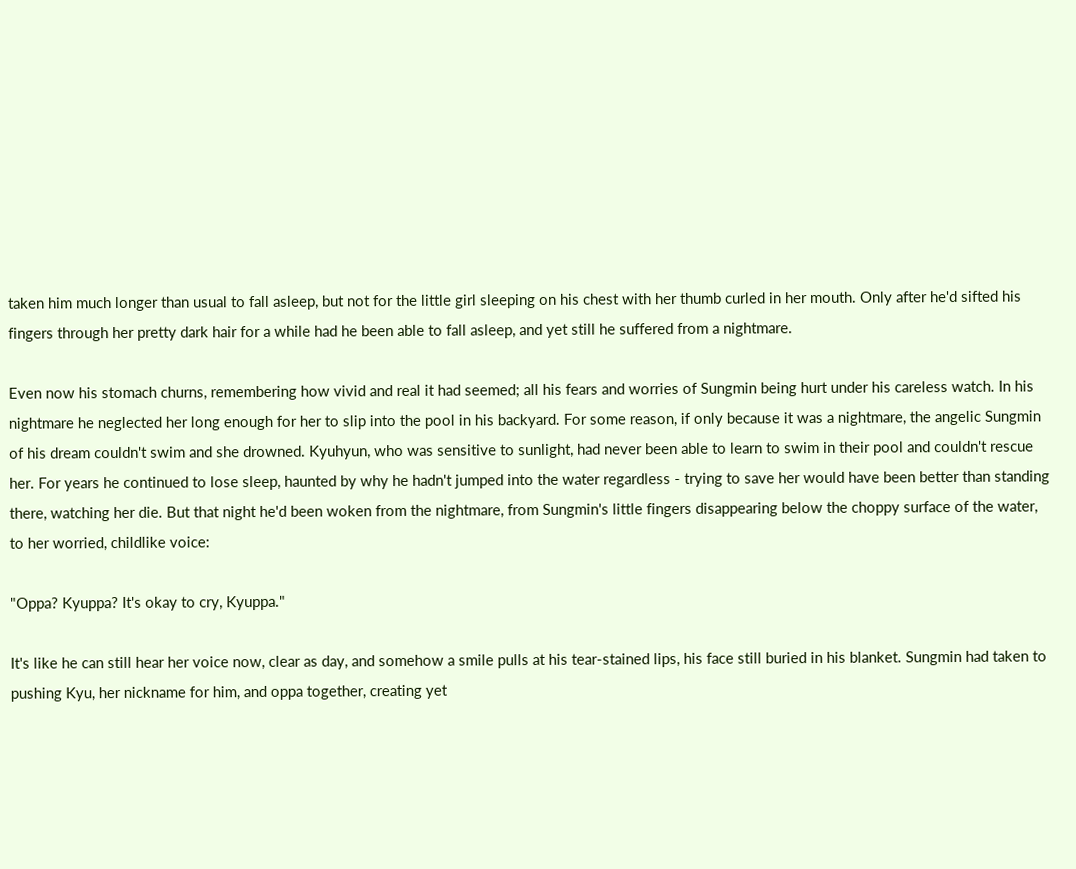taken him much longer than usual to fall asleep, but not for the little girl sleeping on his chest with her thumb curled in her mouth. Only after he'd sifted his fingers through her pretty dark hair for a while had he been able to fall asleep, and yet still he suffered from a nightmare.

Even now his stomach churns, remembering how vivid and real it had seemed; all his fears and worries of Sungmin being hurt under his careless watch. In his nightmare he neglected her long enough for her to slip into the pool in his backyard. For some reason, if only because it was a nightmare, the angelic Sungmin of his dream couldn't swim and she drowned. Kyuhyun, who was sensitive to sunlight, had never been able to learn to swim in their pool and couldn't rescue her. For years he continued to lose sleep, haunted by why he hadn't jumped into the water regardless - trying to save her would have been better than standing there, watching her die. But that night he'd been woken from the nightmare, from Sungmin's little fingers disappearing below the choppy surface of the water, to her worried, childlike voice:

"Oppa? Kyuppa? It's okay to cry, Kyuppa."

It's like he can still hear her voice now, clear as day, and somehow a smile pulls at his tear-stained lips, his face still buried in his blanket. Sungmin had taken to pushing Kyu, her nickname for him, and oppa together, creating yet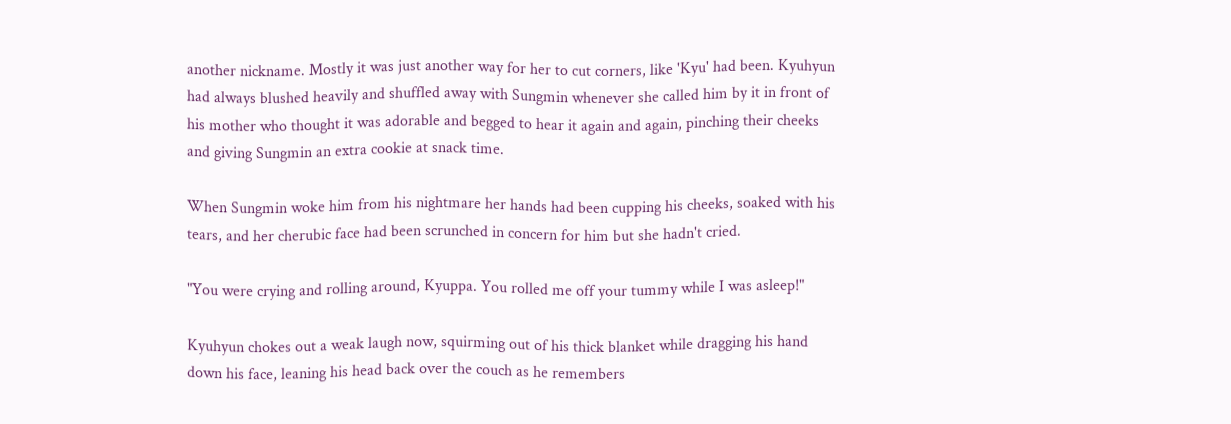another nickname. Mostly it was just another way for her to cut corners, like 'Kyu' had been. Kyuhyun had always blushed heavily and shuffled away with Sungmin whenever she called him by it in front of his mother who thought it was adorable and begged to hear it again and again, pinching their cheeks and giving Sungmin an extra cookie at snack time.

When Sungmin woke him from his nightmare her hands had been cupping his cheeks, soaked with his tears, and her cherubic face had been scrunched in concern for him but she hadn't cried.

"You were crying and rolling around, Kyuppa. You rolled me off your tummy while I was asleep!"

Kyuhyun chokes out a weak laugh now, squirming out of his thick blanket while dragging his hand down his face, leaning his head back over the couch as he remembers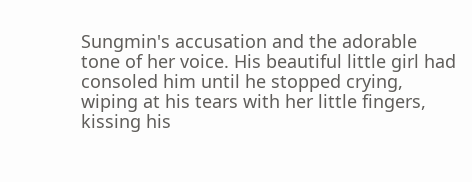Sungmin's accusation and the adorable tone of her voice. His beautiful little girl had consoled him until he stopped crying, wiping at his tears with her little fingers, kissing his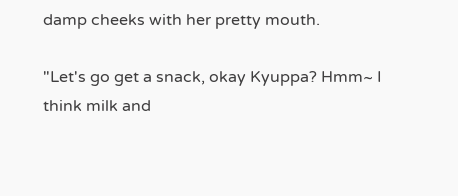damp cheeks with her pretty mouth.

"Let's go get a snack, okay Kyuppa? Hmm~ I think milk and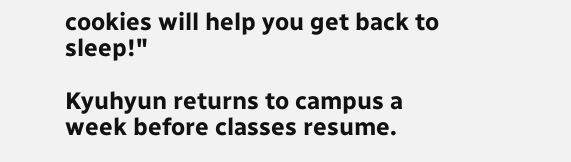cookies will help you get back to sleep!"

Kyuhyun returns to campus a week before classes resume.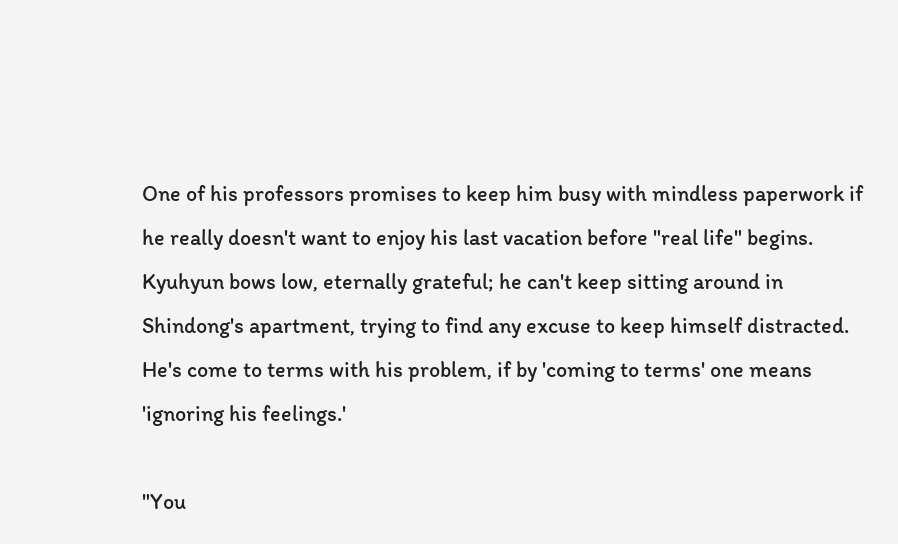One of his professors promises to keep him busy with mindless paperwork if he really doesn't want to enjoy his last vacation before "real life" begins. Kyuhyun bows low, eternally grateful; he can't keep sitting around in Shindong's apartment, trying to find any excuse to keep himself distracted. He's come to terms with his problem, if by 'coming to terms' one means 'ignoring his feelings.'

"You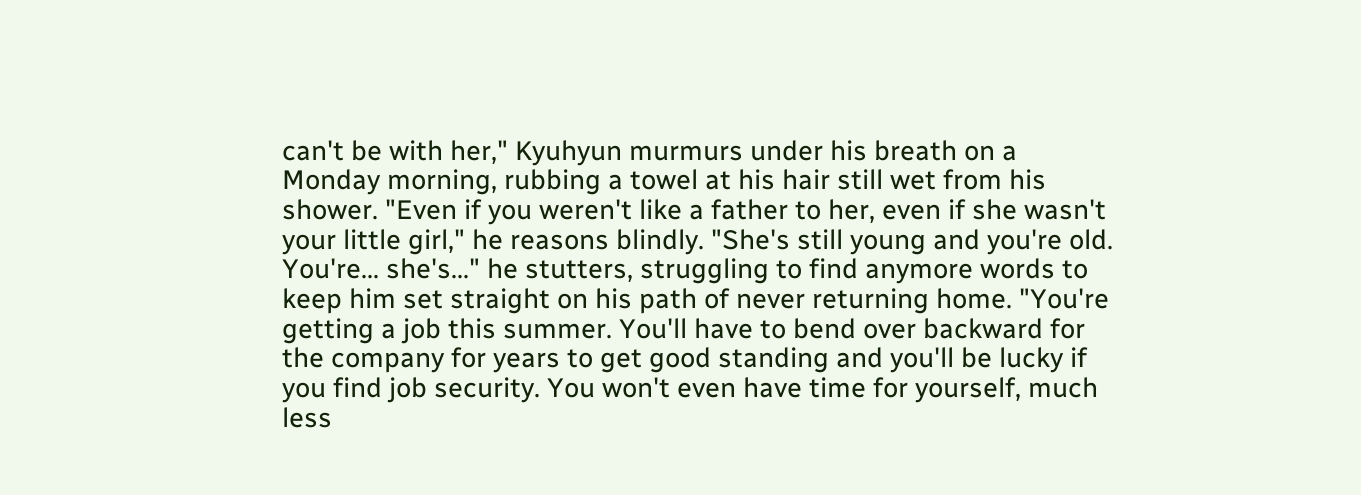can't be with her," Kyuhyun murmurs under his breath on a Monday morning, rubbing a towel at his hair still wet from his shower. "Even if you weren't like a father to her, even if she wasn't your little girl," he reasons blindly. "She's still young and you're old. You're... she's..." he stutters, struggling to find anymore words to keep him set straight on his path of never returning home. "You're getting a job this summer. You'll have to bend over backward for the company for years to get good standing and you'll be lucky if you find job security. You won't even have time for yourself, much less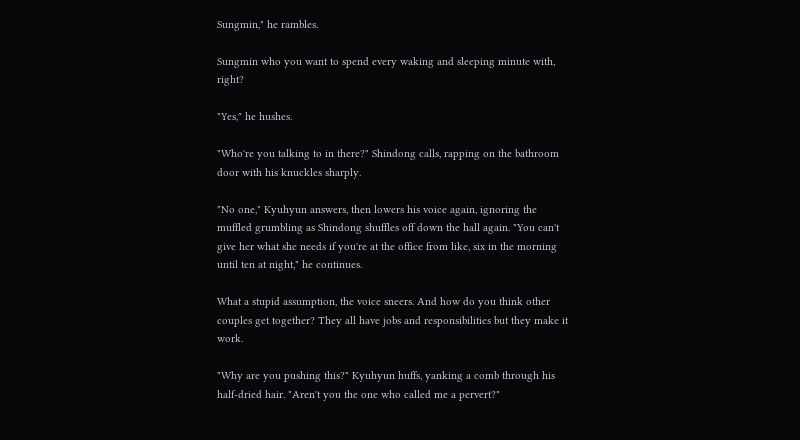Sungmin," he rambles.

Sungmin who you want to spend every waking and sleeping minute with, right?

"Yes," he hushes.

"Who're you talking to in there?" Shindong calls, rapping on the bathroom door with his knuckles sharply.

"No one," Kyuhyun answers, then lowers his voice again, ignoring the muffled grumbling as Shindong shuffles off down the hall again. "You can't give her what she needs if you're at the office from like, six in the morning until ten at night," he continues.

What a stupid assumption, the voice sneers. And how do you think other couples get together? They all have jobs and responsibilities but they make it work.

"Why are you pushing this?" Kyuhyun huffs, yanking a comb through his half-dried hair. "Aren't you the one who called me a pervert?"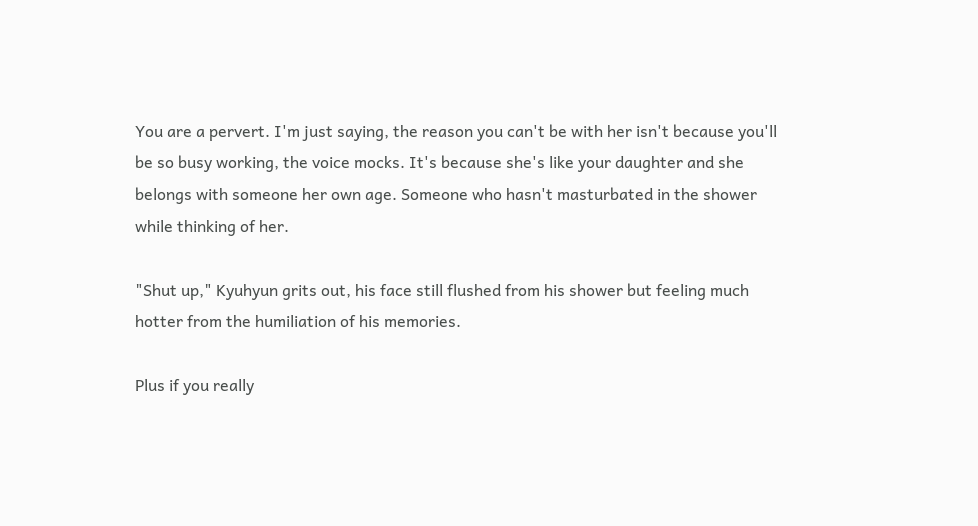You are a pervert. I'm just saying, the reason you can't be with her isn't because you'll be so busy working, the voice mocks. It's because she's like your daughter and she belongs with someone her own age. Someone who hasn't masturbated in the shower while thinking of her.

"Shut up," Kyuhyun grits out, his face still flushed from his shower but feeling much hotter from the humiliation of his memories.

Plus if you really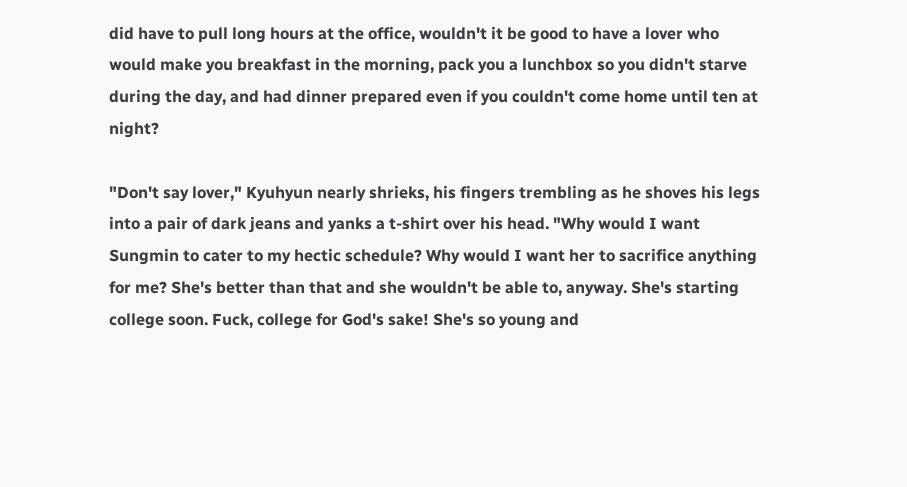did have to pull long hours at the office, wouldn't it be good to have a lover who would make you breakfast in the morning, pack you a lunchbox so you didn't starve during the day, and had dinner prepared even if you couldn't come home until ten at night?

"Don't say lover," Kyuhyun nearly shrieks, his fingers trembling as he shoves his legs into a pair of dark jeans and yanks a t-shirt over his head. "Why would I want Sungmin to cater to my hectic schedule? Why would I want her to sacrifice anything for me? She's better than that and she wouldn't be able to, anyway. She's starting college soon. Fuck, college for God's sake! She's so young and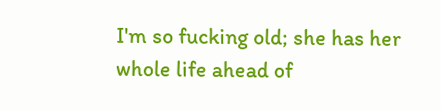I'm so fucking old; she has her whole life ahead of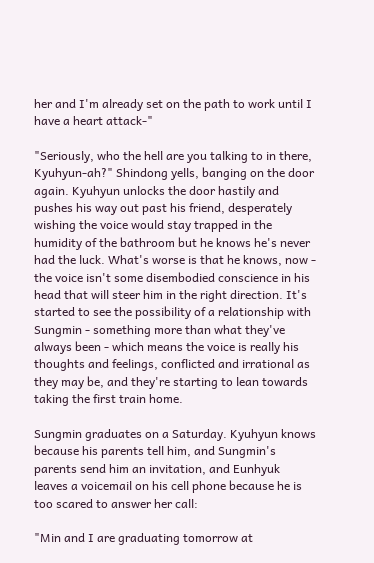her and I'm already set on the path to work until I have a heart attack-"

"Seriously, who the hell are you talking to in there, Kyuhyun-ah?" Shindong yells, banging on the door again. Kyuhyun unlocks the door hastily and pushes his way out past his friend, desperately wishing the voice would stay trapped in the humidity of the bathroom but he knows he's never had the luck. What's worse is that he knows, now - the voice isn't some disembodied conscience in his head that will steer him in the right direction. It's started to see the possibility of a relationship with Sungmin - something more than what they've always been - which means the voice is really his thoughts and feelings, conflicted and irrational as they may be, and they're starting to lean towards taking the first train home.

Sungmin graduates on a Saturday. Kyuhyun knows because his parents tell him, and Sungmin's parents send him an invitation, and Eunhyuk leaves a voicemail on his cell phone because he is too scared to answer her call:

"Min and I are graduating tomorrow at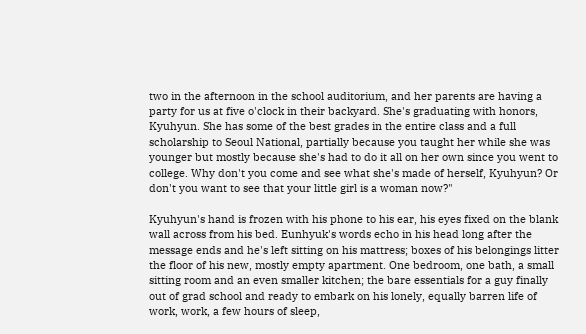two in the afternoon in the school auditorium, and her parents are having a party for us at five o'clock in their backyard. She's graduating with honors, Kyuhyun. She has some of the best grades in the entire class and a full scholarship to Seoul National, partially because you taught her while she was younger but mostly because she's had to do it all on her own since you went to college. Why don't you come and see what she's made of herself, Kyuhyun? Or don't you want to see that your little girl is a woman now?"

Kyuhyun's hand is frozen with his phone to his ear, his eyes fixed on the blank wall across from his bed. Eunhyuk's words echo in his head long after the message ends and he's left sitting on his mattress; boxes of his belongings litter the floor of his new, mostly empty apartment. One bedroom, one bath, a small sitting room and an even smaller kitchen; the bare essentials for a guy finally out of grad school and ready to embark on his lonely, equally barren life of work, work, a few hours of sleep,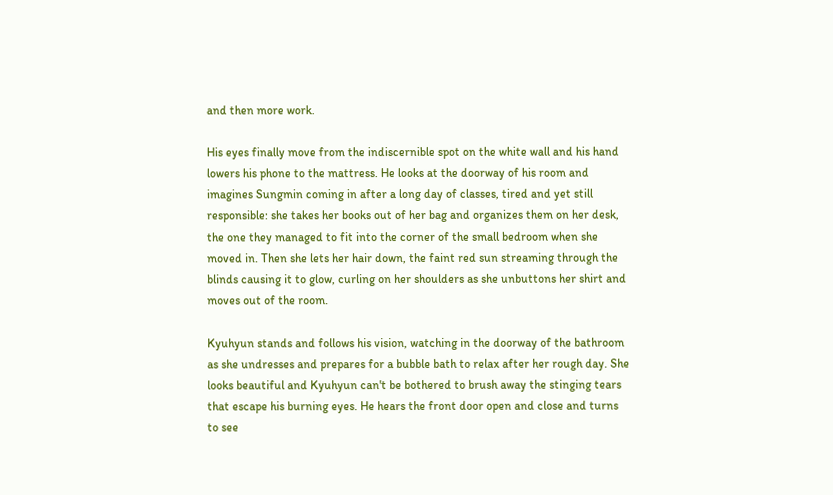and then more work.

His eyes finally move from the indiscernible spot on the white wall and his hand lowers his phone to the mattress. He looks at the doorway of his room and imagines Sungmin coming in after a long day of classes, tired and yet still responsible: she takes her books out of her bag and organizes them on her desk, the one they managed to fit into the corner of the small bedroom when she moved in. Then she lets her hair down, the faint red sun streaming through the blinds causing it to glow, curling on her shoulders as she unbuttons her shirt and moves out of the room.

Kyuhyun stands and follows his vision, watching in the doorway of the bathroom as she undresses and prepares for a bubble bath to relax after her rough day. She looks beautiful and Kyuhyun can't be bothered to brush away the stinging tears that escape his burning eyes. He hears the front door open and close and turns to see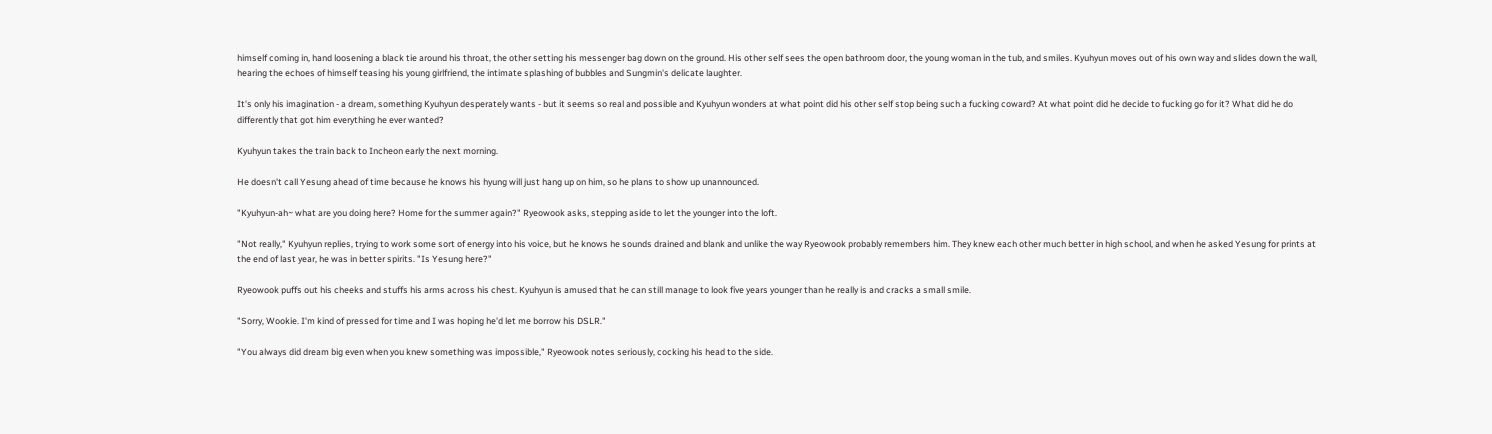himself coming in, hand loosening a black tie around his throat, the other setting his messenger bag down on the ground. His other self sees the open bathroom door, the young woman in the tub, and smiles. Kyuhyun moves out of his own way and slides down the wall, hearing the echoes of himself teasing his young girlfriend, the intimate splashing of bubbles and Sungmin's delicate laughter.

It's only his imagination - a dream, something Kyuhyun desperately wants - but it seems so real and possible and Kyuhyun wonders at what point did his other self stop being such a fucking coward? At what point did he decide to fucking go for it? What did he do differently that got him everything he ever wanted?

Kyuhyun takes the train back to Incheon early the next morning.

He doesn't call Yesung ahead of time because he knows his hyung will just hang up on him, so he plans to show up unannounced.

"Kyuhyun-ah~ what are you doing here? Home for the summer again?" Ryeowook asks, stepping aside to let the younger into the loft.

"Not really," Kyuhyun replies, trying to work some sort of energy into his voice, but he knows he sounds drained and blank and unlike the way Ryeowook probably remembers him. They knew each other much better in high school, and when he asked Yesung for prints at the end of last year, he was in better spirits. "Is Yesung here?"

Ryeowook puffs out his cheeks and stuffs his arms across his chest. Kyuhyun is amused that he can still manage to look five years younger than he really is and cracks a small smile.

"Sorry, Wookie. I'm kind of pressed for time and I was hoping he'd let me borrow his DSLR."

"You always did dream big even when you knew something was impossible," Ryeowook notes seriously, cocking his head to the side.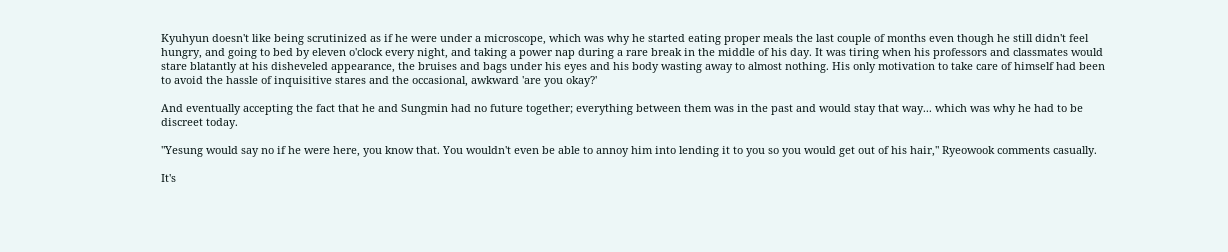Kyuhyun doesn't like being scrutinized as if he were under a microscope, which was why he started eating proper meals the last couple of months even though he still didn't feel hungry, and going to bed by eleven o'clock every night, and taking a power nap during a rare break in the middle of his day. It was tiring when his professors and classmates would stare blatantly at his disheveled appearance, the bruises and bags under his eyes and his body wasting away to almost nothing. His only motivation to take care of himself had been to avoid the hassle of inquisitive stares and the occasional, awkward 'are you okay?'

And eventually accepting the fact that he and Sungmin had no future together; everything between them was in the past and would stay that way... which was why he had to be discreet today.

"Yesung would say no if he were here, you know that. You wouldn't even be able to annoy him into lending it to you so you would get out of his hair," Ryeowook comments casually.

It's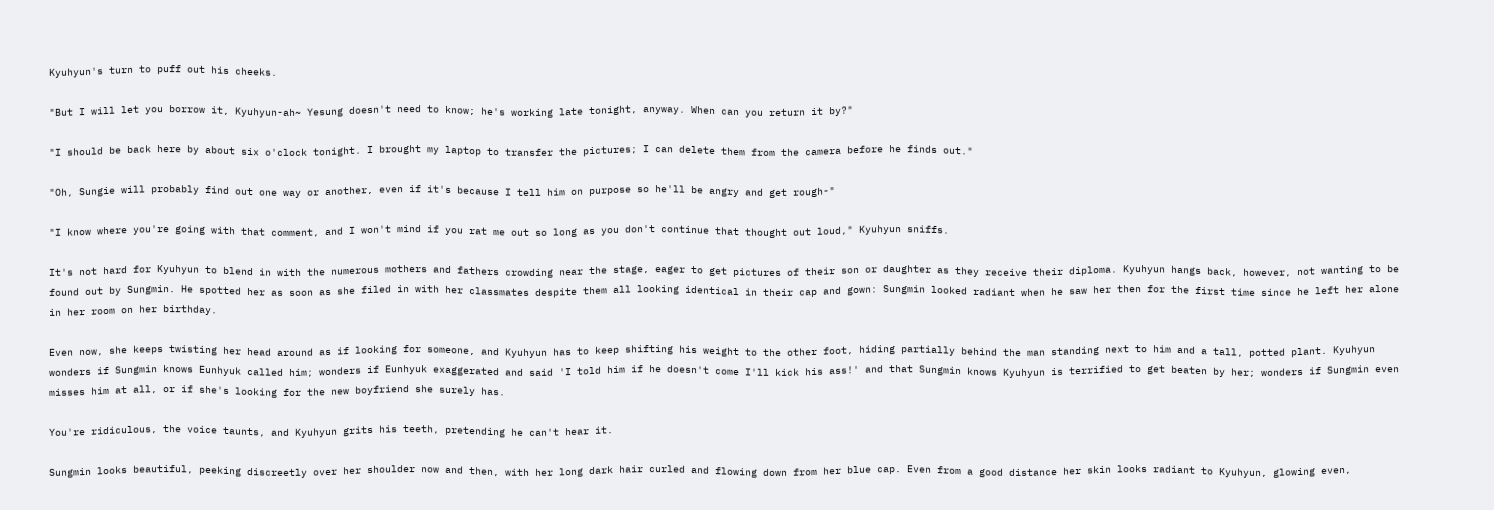Kyuhyun's turn to puff out his cheeks.

"But I will let you borrow it, Kyuhyun-ah~ Yesung doesn't need to know; he's working late tonight, anyway. When can you return it by?"

"I should be back here by about six o'clock tonight. I brought my laptop to transfer the pictures; I can delete them from the camera before he finds out."

"Oh, Sungie will probably find out one way or another, even if it's because I tell him on purpose so he'll be angry and get rough-"

"I know where you're going with that comment, and I won't mind if you rat me out so long as you don't continue that thought out loud," Kyuhyun sniffs.

It's not hard for Kyuhyun to blend in with the numerous mothers and fathers crowding near the stage, eager to get pictures of their son or daughter as they receive their diploma. Kyuhyun hangs back, however, not wanting to be found out by Sungmin. He spotted her as soon as she filed in with her classmates despite them all looking identical in their cap and gown: Sungmin looked radiant when he saw her then for the first time since he left her alone in her room on her birthday.

Even now, she keeps twisting her head around as if looking for someone, and Kyuhyun has to keep shifting his weight to the other foot, hiding partially behind the man standing next to him and a tall, potted plant. Kyuhyun wonders if Sungmin knows Eunhyuk called him; wonders if Eunhyuk exaggerated and said 'I told him if he doesn't come I'll kick his ass!' and that Sungmin knows Kyuhyun is terrified to get beaten by her; wonders if Sungmin even misses him at all, or if she's looking for the new boyfriend she surely has.

You're ridiculous, the voice taunts, and Kyuhyun grits his teeth, pretending he can't hear it.

Sungmin looks beautiful, peeking discreetly over her shoulder now and then, with her long dark hair curled and flowing down from her blue cap. Even from a good distance her skin looks radiant to Kyuhyun, glowing even,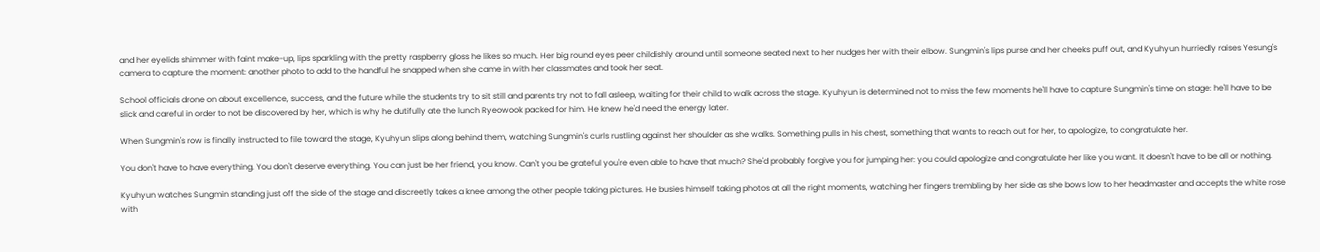and her eyelids shimmer with faint make-up, lips sparkling with the pretty raspberry gloss he likes so much. Her big round eyes peer childishly around until someone seated next to her nudges her with their elbow. Sungmin's lips purse and her cheeks puff out, and Kyuhyun hurriedly raises Yesung's camera to capture the moment: another photo to add to the handful he snapped when she came in with her classmates and took her seat.

School officials drone on about excellence, success, and the future while the students try to sit still and parents try not to fall asleep, waiting for their child to walk across the stage. Kyuhyun is determined not to miss the few moments he'll have to capture Sungmin's time on stage: he'll have to be slick and careful in order to not be discovered by her, which is why he dutifully ate the lunch Ryeowook packed for him. He knew he'd need the energy later.

When Sungmin's row is finally instructed to file toward the stage, Kyuhyun slips along behind them, watching Sungmin's curls rustling against her shoulder as she walks. Something pulls in his chest, something that wants to reach out for her, to apologize, to congratulate her.

You don't have to have everything. You don't deserve everything. You can just be her friend, you know. Can't you be grateful you're even able to have that much? She'd probably forgive you for jumping her: you could apologize and congratulate her like you want. It doesn't have to be all or nothing.

Kyuhyun watches Sungmin standing just off the side of the stage and discreetly takes a knee among the other people taking pictures. He busies himself taking photos at all the right moments, watching her fingers trembling by her side as she bows low to her headmaster and accepts the white rose with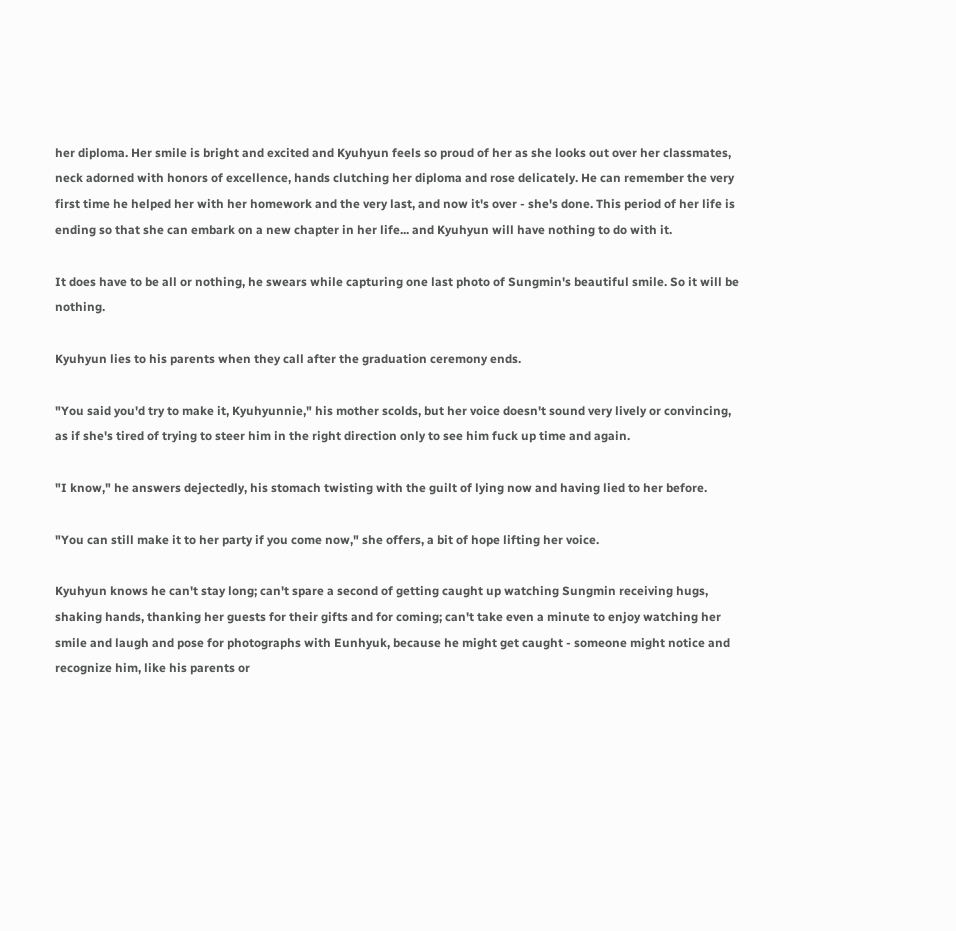her diploma. Her smile is bright and excited and Kyuhyun feels so proud of her as she looks out over her classmates, neck adorned with honors of excellence, hands clutching her diploma and rose delicately. He can remember the very first time he helped her with her homework and the very last, and now it's over - she's done. This period of her life is ending so that she can embark on a new chapter in her life... and Kyuhyun will have nothing to do with it.

It does have to be all or nothing, he swears while capturing one last photo of Sungmin's beautiful smile. So it will be nothing.

Kyuhyun lies to his parents when they call after the graduation ceremony ends.

"You said you'd try to make it, Kyuhyunnie," his mother scolds, but her voice doesn't sound very lively or convincing, as if she's tired of trying to steer him in the right direction only to see him fuck up time and again.

"I know," he answers dejectedly, his stomach twisting with the guilt of lying now and having lied to her before.

"You can still make it to her party if you come now," she offers, a bit of hope lifting her voice.

Kyuhyun knows he can't stay long; can't spare a second of getting caught up watching Sungmin receiving hugs, shaking hands, thanking her guests for their gifts and for coming; can't take even a minute to enjoy watching her smile and laugh and pose for photographs with Eunhyuk, because he might get caught - someone might notice and recognize him, like his parents or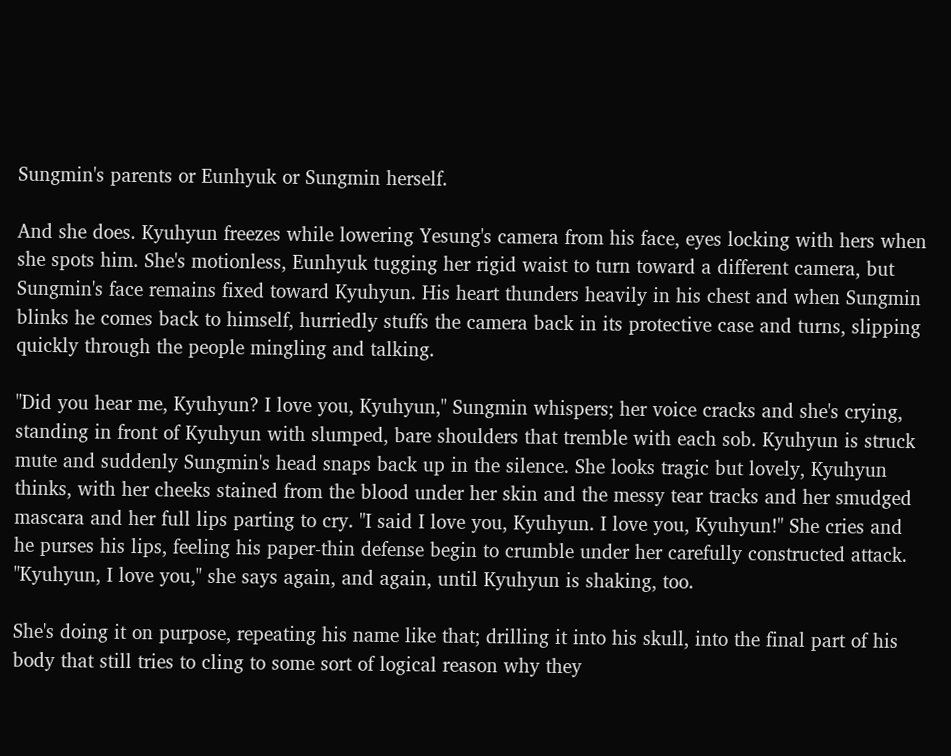Sungmin's parents or Eunhyuk or Sungmin herself.

And she does. Kyuhyun freezes while lowering Yesung's camera from his face, eyes locking with hers when she spots him. She's motionless, Eunhyuk tugging her rigid waist to turn toward a different camera, but Sungmin's face remains fixed toward Kyuhyun. His heart thunders heavily in his chest and when Sungmin blinks he comes back to himself, hurriedly stuffs the camera back in its protective case and turns, slipping quickly through the people mingling and talking.

"Did you hear me, Kyuhyun? I love you, Kyuhyun," Sungmin whispers; her voice cracks and she's crying, standing in front of Kyuhyun with slumped, bare shoulders that tremble with each sob. Kyuhyun is struck mute and suddenly Sungmin's head snaps back up in the silence. She looks tragic but lovely, Kyuhyun thinks, with her cheeks stained from the blood under her skin and the messy tear tracks and her smudged mascara and her full lips parting to cry. "I said I love you, Kyuhyun. I love you, Kyuhyun!" She cries and he purses his lips, feeling his paper-thin defense begin to crumble under her carefully constructed attack. "Kyuhyun, I love you," she says again, and again, until Kyuhyun is shaking, too.

She's doing it on purpose, repeating his name like that; drilling it into his skull, into the final part of his body that still tries to cling to some sort of logical reason why they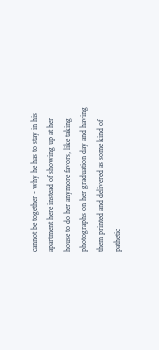cannot be together - why he has to stay in his apartment here instead of showing up at her house to do her anymore favors, like taking photographs on her graduation day and having them printed and delivered as some kind of pathetic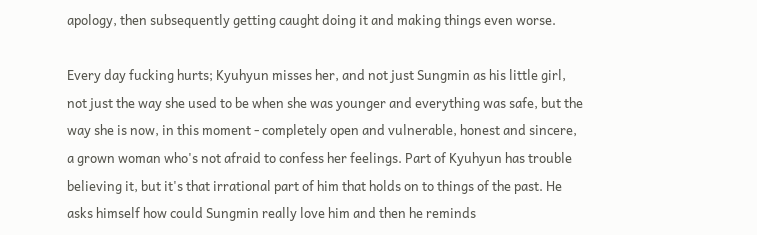apology, then subsequently getting caught doing it and making things even worse.

Every day fucking hurts; Kyuhyun misses her, and not just Sungmin as his little girl, not just the way she used to be when she was younger and everything was safe, but the way she is now, in this moment - completely open and vulnerable, honest and sincere, a grown woman who's not afraid to confess her feelings. Part of Kyuhyun has trouble believing it, but it's that irrational part of him that holds on to things of the past. He asks himself how could Sungmin really love him and then he reminds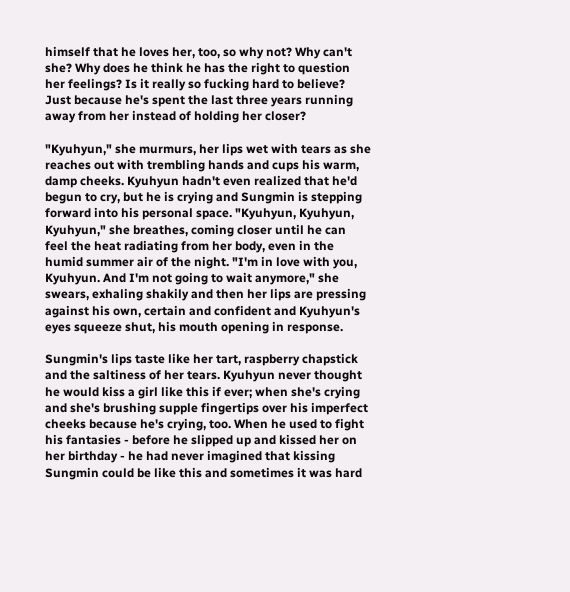himself that he loves her, too, so why not? Why can't she? Why does he think he has the right to question her feelings? Is it really so fucking hard to believe? Just because he's spent the last three years running away from her instead of holding her closer?

"Kyuhyun," she murmurs, her lips wet with tears as she reaches out with trembling hands and cups his warm, damp cheeks. Kyuhyun hadn't even realized that he'd begun to cry, but he is crying and Sungmin is stepping forward into his personal space. "Kyuhyun, Kyuhyun, Kyuhyun," she breathes, coming closer until he can feel the heat radiating from her body, even in the humid summer air of the night. "I'm in love with you, Kyuhyun. And I'm not going to wait anymore," she swears, exhaling shakily and then her lips are pressing against his own, certain and confident and Kyuhyun's eyes squeeze shut, his mouth opening in response.

Sungmin's lips taste like her tart, raspberry chapstick and the saltiness of her tears. Kyuhyun never thought he would kiss a girl like this if ever; when she's crying and she's brushing supple fingertips over his imperfect cheeks because he's crying, too. When he used to fight his fantasies - before he slipped up and kissed her on her birthday - he had never imagined that kissing Sungmin could be like this and sometimes it was hard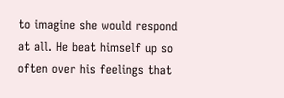to imagine she would respond at all. He beat himself up so often over his feelings that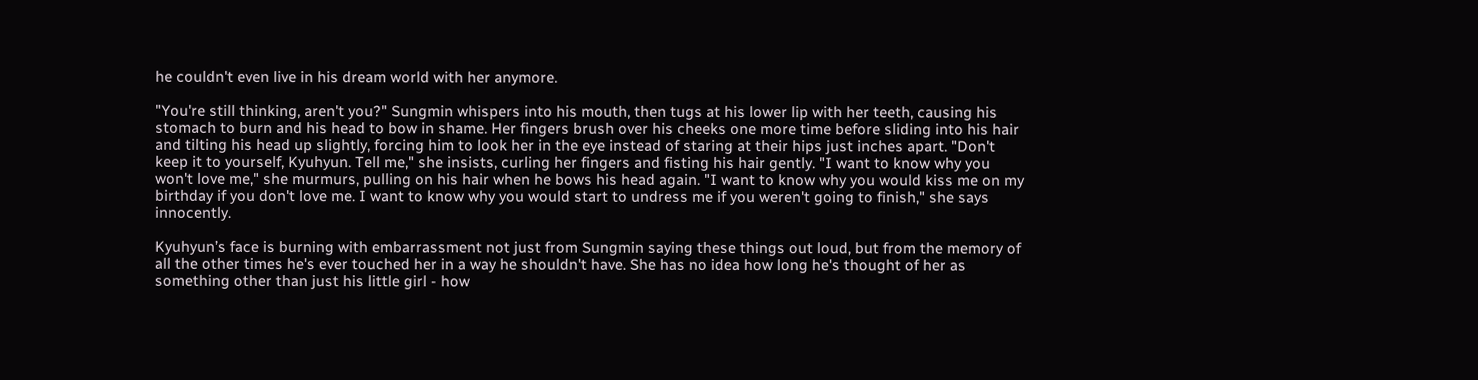he couldn't even live in his dream world with her anymore.

"You're still thinking, aren't you?" Sungmin whispers into his mouth, then tugs at his lower lip with her teeth, causing his stomach to burn and his head to bow in shame. Her fingers brush over his cheeks one more time before sliding into his hair and tilting his head up slightly, forcing him to look her in the eye instead of staring at their hips just inches apart. "Don't keep it to yourself, Kyuhyun. Tell me," she insists, curling her fingers and fisting his hair gently. "I want to know why you won't love me," she murmurs, pulling on his hair when he bows his head again. "I want to know why you would kiss me on my birthday if you don't love me. I want to know why you would start to undress me if you weren't going to finish," she says innocently.

Kyuhyun’s face is burning with embarrassment not just from Sungmin saying these things out loud, but from the memory of all the other times he's ever touched her in a way he shouldn't have. She has no idea how long he's thought of her as something other than just his little girl - how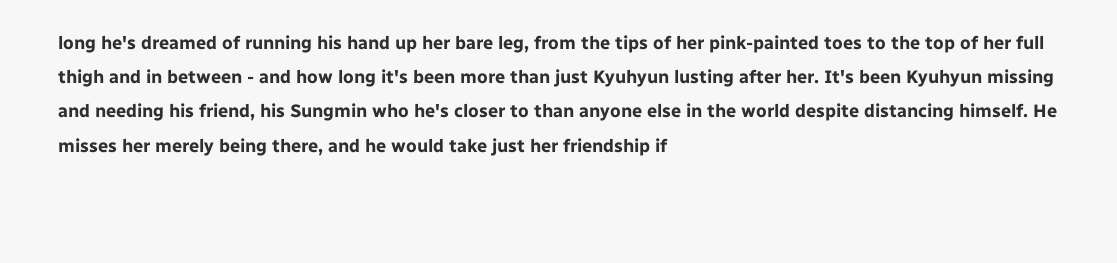long he's dreamed of running his hand up her bare leg, from the tips of her pink-painted toes to the top of her full thigh and in between - and how long it's been more than just Kyuhyun lusting after her. It's been Kyuhyun missing and needing his friend, his Sungmin who he's closer to than anyone else in the world despite distancing himself. He misses her merely being there, and he would take just her friendship if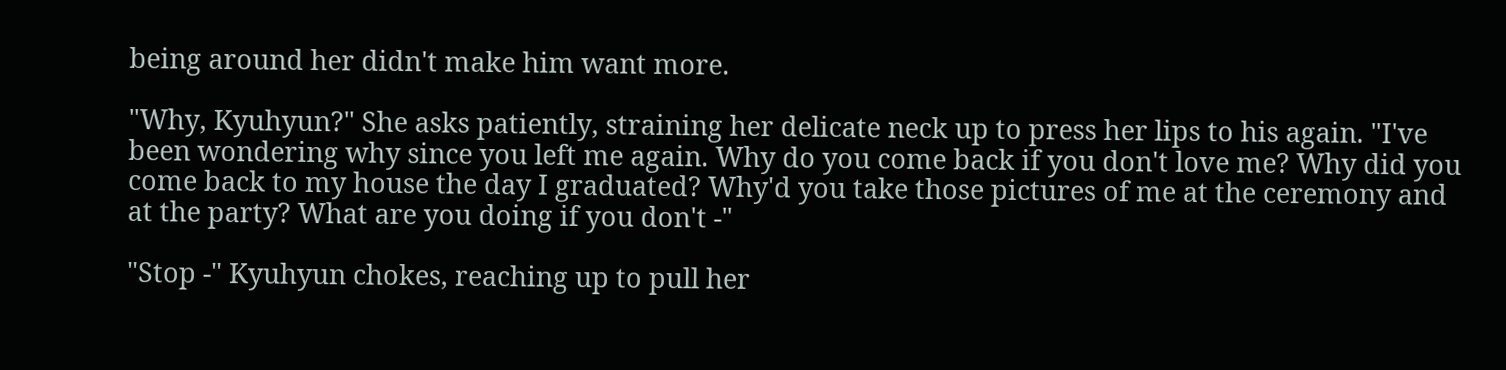being around her didn't make him want more.

"Why, Kyuhyun?" She asks patiently, straining her delicate neck up to press her lips to his again. "I've been wondering why since you left me again. Why do you come back if you don't love me? Why did you come back to my house the day I graduated? Why'd you take those pictures of me at the ceremony and at the party? What are you doing if you don't -"

"Stop -" Kyuhyun chokes, reaching up to pull her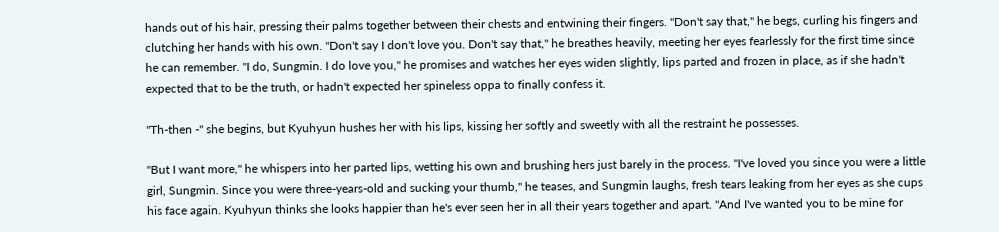hands out of his hair, pressing their palms together between their chests and entwining their fingers. "Don't say that," he begs, curling his fingers and clutching her hands with his own. "Don't say I don't love you. Don't say that," he breathes heavily, meeting her eyes fearlessly for the first time since he can remember. "I do, Sungmin. I do love you," he promises and watches her eyes widen slightly, lips parted and frozen in place, as if she hadn't expected that to be the truth, or hadn't expected her spineless oppa to finally confess it.

"Th-then -" she begins, but Kyuhyun hushes her with his lips, kissing her softly and sweetly with all the restraint he possesses.

"But I want more," he whispers into her parted lips, wetting his own and brushing hers just barely in the process. "I've loved you since you were a little girl, Sungmin. Since you were three-years-old and sucking your thumb," he teases, and Sungmin laughs, fresh tears leaking from her eyes as she cups his face again. Kyuhyun thinks she looks happier than he's ever seen her in all their years together and apart. "And I've wanted you to be mine for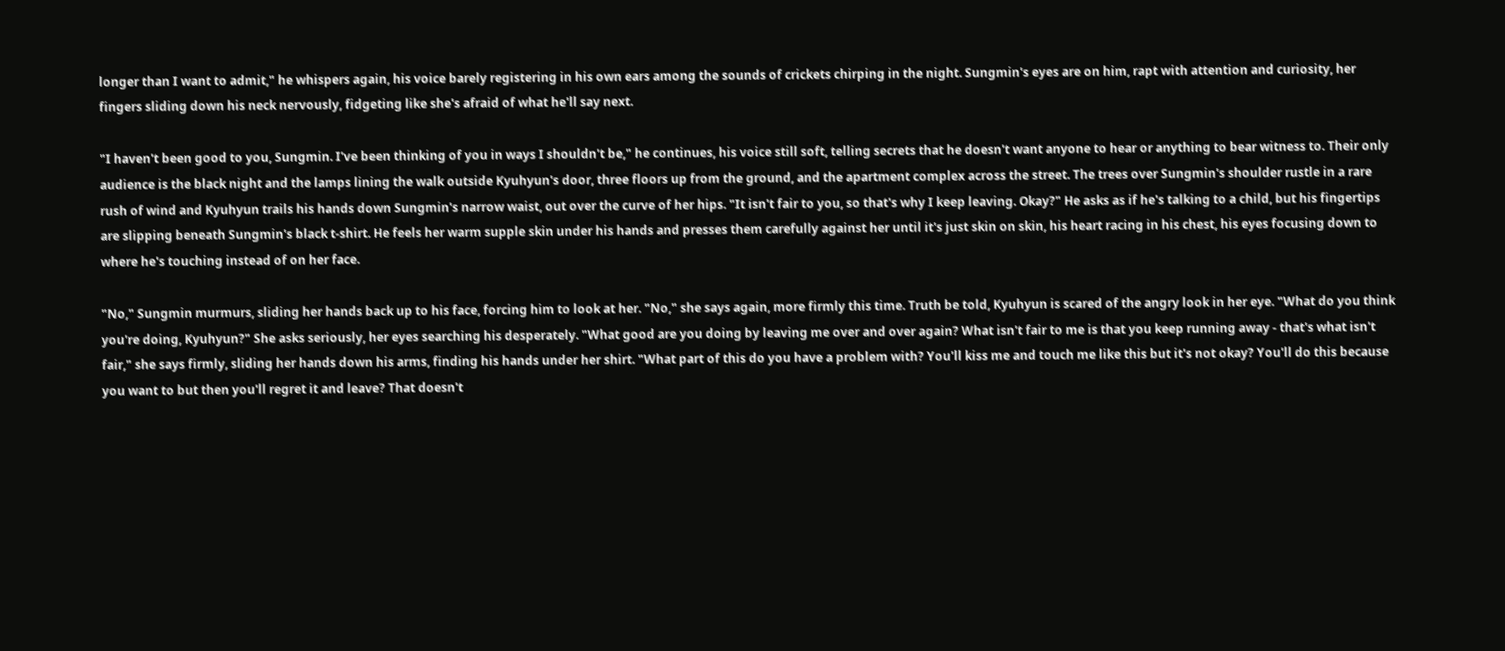longer than I want to admit," he whispers again, his voice barely registering in his own ears among the sounds of crickets chirping in the night. Sungmin's eyes are on him, rapt with attention and curiosity, her fingers sliding down his neck nervously, fidgeting like she's afraid of what he'll say next.

"I haven't been good to you, Sungmin. I've been thinking of you in ways I shouldn't be," he continues, his voice still soft, telling secrets that he doesn't want anyone to hear or anything to bear witness to. Their only audience is the black night and the lamps lining the walk outside Kyuhyun's door, three floors up from the ground, and the apartment complex across the street. The trees over Sungmin's shoulder rustle in a rare rush of wind and Kyuhyun trails his hands down Sungmin's narrow waist, out over the curve of her hips. "It isn't fair to you, so that's why I keep leaving. Okay?" He asks as if he's talking to a child, but his fingertips are slipping beneath Sungmin's black t-shirt. He feels her warm supple skin under his hands and presses them carefully against her until it's just skin on skin, his heart racing in his chest, his eyes focusing down to where he's touching instead of on her face.

"No," Sungmin murmurs, sliding her hands back up to his face, forcing him to look at her. "No," she says again, more firmly this time. Truth be told, Kyuhyun is scared of the angry look in her eye. "What do you think you're doing, Kyuhyun?" She asks seriously, her eyes searching his desperately. "What good are you doing by leaving me over and over again? What isn't fair to me is that you keep running away - that's what isn't fair," she says firmly, sliding her hands down his arms, finding his hands under her shirt. "What part of this do you have a problem with? You'll kiss me and touch me like this but it's not okay? You'll do this because you want to but then you'll regret it and leave? That doesn't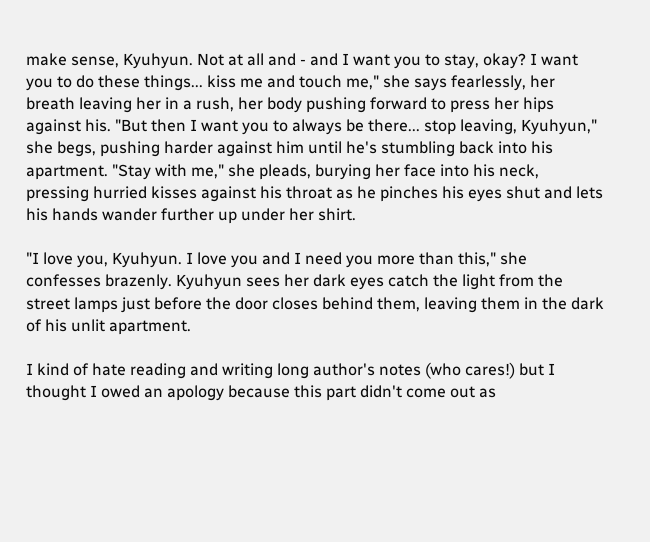make sense, Kyuhyun. Not at all and - and I want you to stay, okay? I want you to do these things... kiss me and touch me," she says fearlessly, her breath leaving her in a rush, her body pushing forward to press her hips against his. "But then I want you to always be there... stop leaving, Kyuhyun," she begs, pushing harder against him until he's stumbling back into his apartment. "Stay with me," she pleads, burying her face into his neck, pressing hurried kisses against his throat as he pinches his eyes shut and lets his hands wander further up under her shirt.

"I love you, Kyuhyun. I love you and I need you more than this," she confesses brazenly. Kyuhyun sees her dark eyes catch the light from the street lamps just before the door closes behind them, leaving them in the dark of his unlit apartment.

I kind of hate reading and writing long author's notes (who cares!) but I thought I owed an apology because this part didn't come out as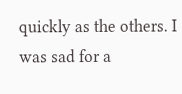quickly as the others. I was sad for a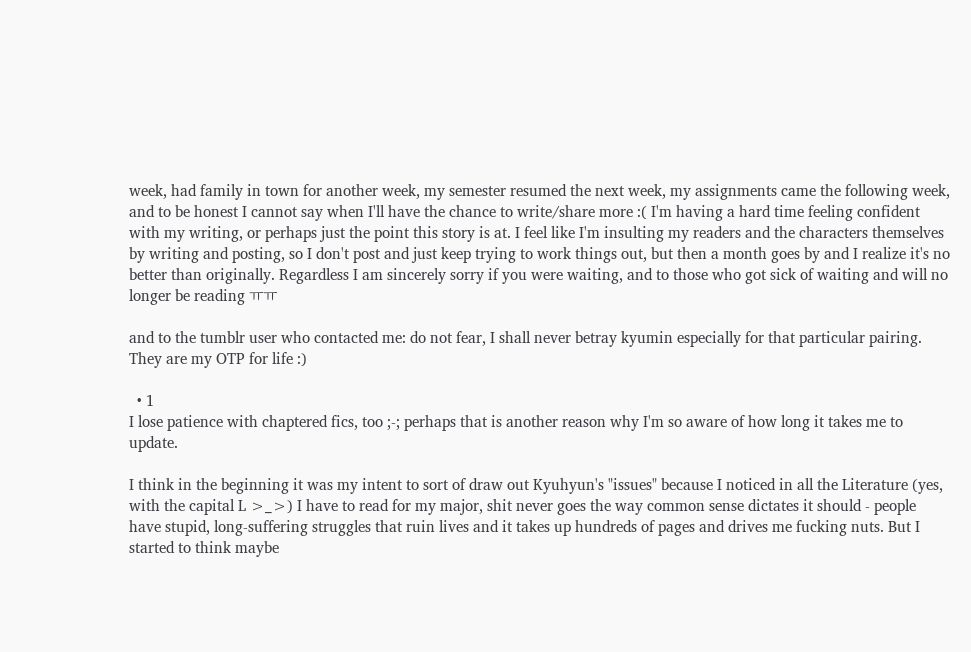week, had family in town for another week, my semester resumed the next week, my assignments came the following week, and to be honest I cannot say when I'll have the chance to write/share more :( I'm having a hard time feeling confident with my writing, or perhaps just the point this story is at. I feel like I'm insulting my readers and the characters themselves by writing and posting, so I don't post and just keep trying to work things out, but then a month goes by and I realize it's no better than originally. Regardless I am sincerely sorry if you were waiting, and to those who got sick of waiting and will no longer be reading ㅠㅠ

and to the tumblr user who contacted me: do not fear, I shall never betray kyumin especially for that particular pairing. They are my OTP for life :)

  • 1
I lose patience with chaptered fics, too ;-; perhaps that is another reason why I'm so aware of how long it takes me to update.

I think in the beginning it was my intent to sort of draw out Kyuhyun's "issues" because I noticed in all the Literature (yes, with the capital L >_>) I have to read for my major, shit never goes the way common sense dictates it should - people have stupid, long-suffering struggles that ruin lives and it takes up hundreds of pages and drives me fucking nuts. But I started to think maybe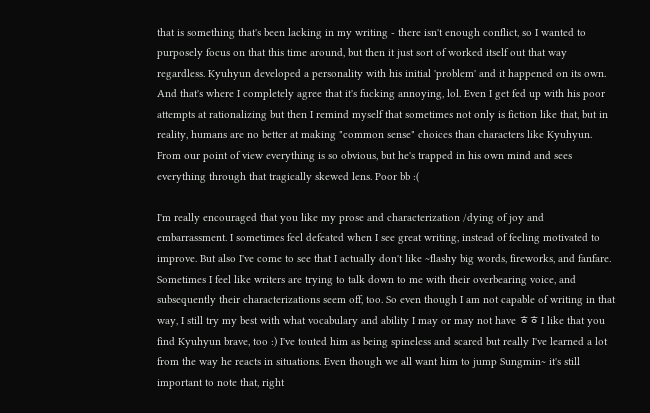that is something that's been lacking in my writing - there isn't enough conflict, so I wanted to purposely focus on that this time around, but then it just sort of worked itself out that way regardless. Kyuhyun developed a personality with his initial 'problem' and it happened on its own. And that's where I completely agree that it's fucking annoying, lol. Even I get fed up with his poor attempts at rationalizing but then I remind myself that sometimes not only is fiction like that, but in reality, humans are no better at making "common sense" choices than characters like Kyuhyun. From our point of view everything is so obvious, but he's trapped in his own mind and sees everything through that tragically skewed lens. Poor bb :(

I'm really encouraged that you like my prose and characterization /dying of joy and embarrassment. I sometimes feel defeated when I see great writing, instead of feeling motivated to improve. But also I've come to see that I actually don't like ~flashy big words, fireworks, and fanfare. Sometimes I feel like writers are trying to talk down to me with their overbearing voice, and subsequently their characterizations seem off, too. So even though I am not capable of writing in that way, I still try my best with what vocabulary and ability I may or may not have ㅎㅎ I like that you find Kyuhyun brave, too :) I've touted him as being spineless and scared but really I've learned a lot from the way he reacts in situations. Even though we all want him to jump Sungmin~ it's still important to note that, right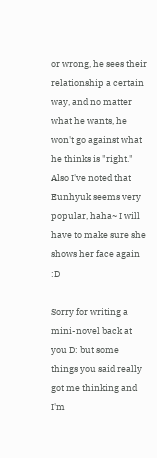or wrong, he sees their relationship a certain way, and no matter what he wants, he won't go against what he thinks is "right." Also I've noted that Eunhyuk seems very popular, haha~ I will have to make sure she shows her face again :D

Sorry for writing a mini-novel back at you D: but some things you said really got me thinking and I'm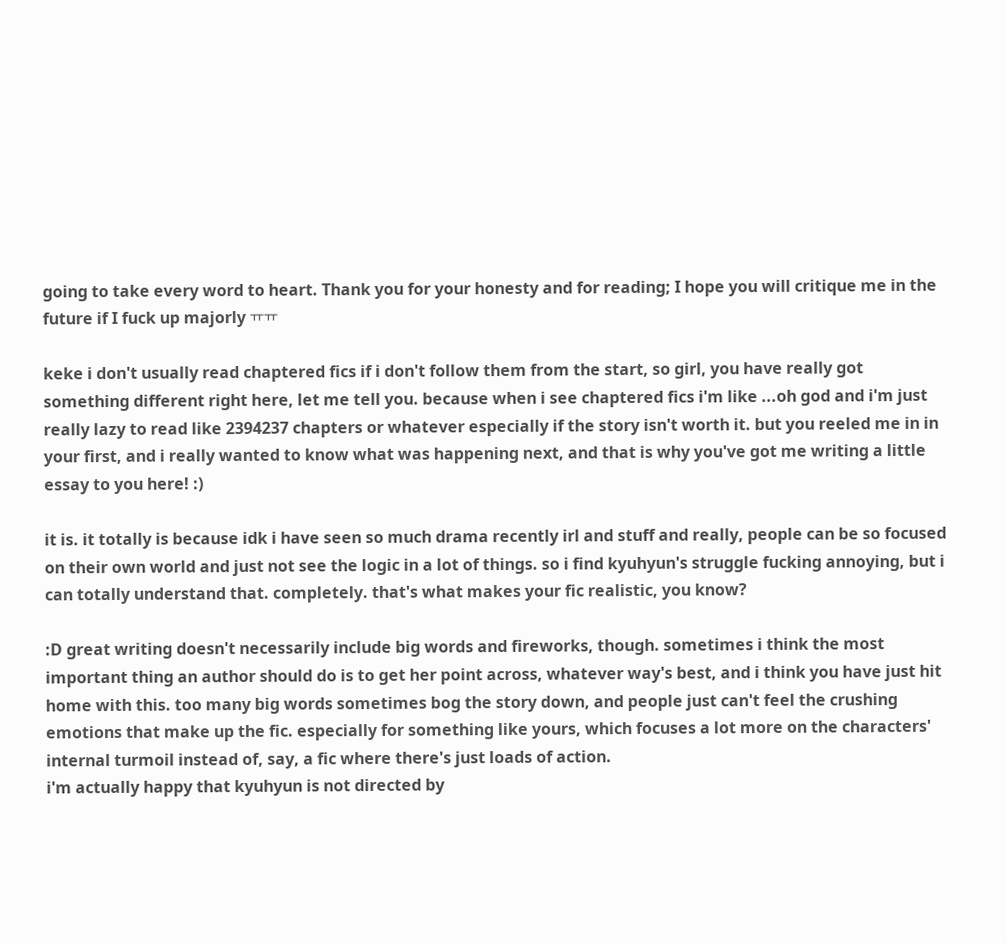going to take every word to heart. Thank you for your honesty and for reading; I hope you will critique me in the future if I fuck up majorly ㅠㅠ

keke i don't usually read chaptered fics if i don't follow them from the start, so girl, you have really got something different right here, let me tell you. because when i see chaptered fics i'm like ...oh god and i'm just really lazy to read like 2394237 chapters or whatever especially if the story isn't worth it. but you reeled me in in your first, and i really wanted to know what was happening next, and that is why you've got me writing a little essay to you here! :)

it is. it totally is because idk i have seen so much drama recently irl and stuff and really, people can be so focused on their own world and just not see the logic in a lot of things. so i find kyuhyun's struggle fucking annoying, but i can totally understand that. completely. that's what makes your fic realistic, you know?

:D great writing doesn't necessarily include big words and fireworks, though. sometimes i think the most important thing an author should do is to get her point across, whatever way's best, and i think you have just hit home with this. too many big words sometimes bog the story down, and people just can't feel the crushing emotions that make up the fic. especially for something like yours, which focuses a lot more on the characters' internal turmoil instead of, say, a fic where there's just loads of action.
i'm actually happy that kyuhyun is not directed by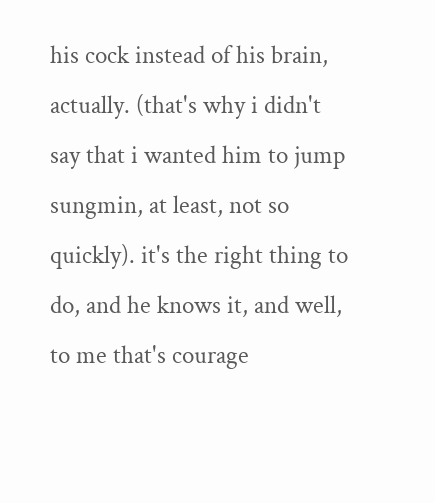his cock instead of his brain, actually. (that's why i didn't say that i wanted him to jump sungmin, at least, not so quickly). it's the right thing to do, and he knows it, and well, to me that's courage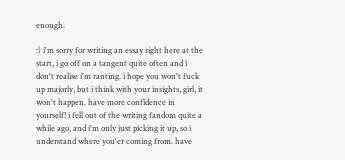enough.

:) i'm sorry for writing an essay right here at the start, i go off on a tangent quite often and i don't realise i'm ranting. i hope you won't fuck up majorly, but i think with your insights, girl, it won't happen. have more confidence in yourself! i fell out of the writing fandom quite a while ago, and i'm only just picking it up, so i understand where you'er coming from. have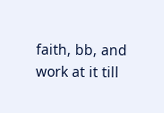faith, bb, and work at it till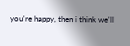you're happy, then i think we'll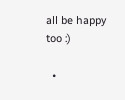all be happy too :)

  •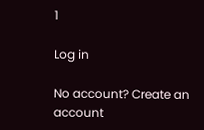1

Log in

No account? Create an account